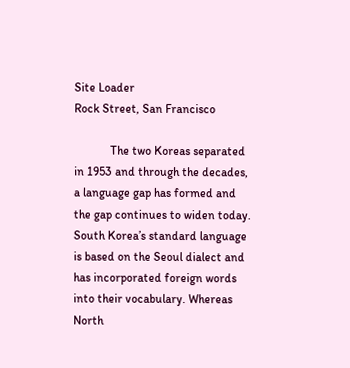Site Loader
Rock Street, San Francisco

            The two Koreas separated in 1953 and through the decades, a language gap has formed and the gap continues to widen today. South Korea’s standard language is based on the Seoul dialect and has incorporated foreign words into their vocabulary. Whereas North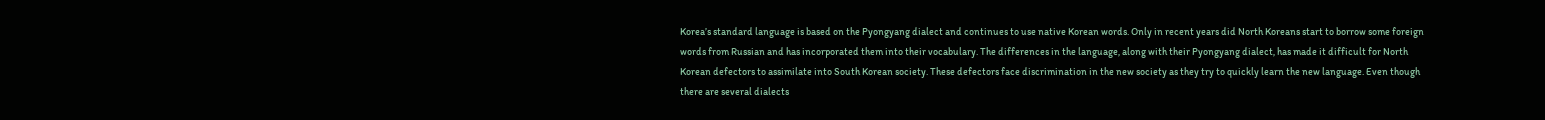Korea’s standard language is based on the Pyongyang dialect and continues to use native Korean words. Only in recent years did North Koreans start to borrow some foreign words from Russian and has incorporated them into their vocabulary. The differences in the language, along with their Pyongyang dialect, has made it difficult for North Korean defectors to assimilate into South Korean society. These defectors face discrimination in the new society as they try to quickly learn the new language. Even though there are several dialects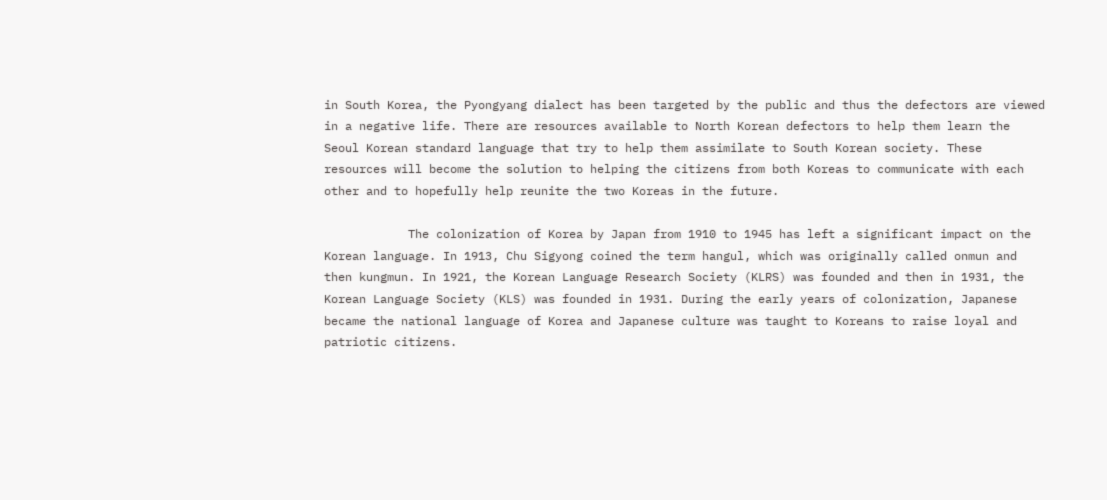in South Korea, the Pyongyang dialect has been targeted by the public and thus the defectors are viewed in a negative life. There are resources available to North Korean defectors to help them learn the Seoul Korean standard language that try to help them assimilate to South Korean society. These resources will become the solution to helping the citizens from both Koreas to communicate with each other and to hopefully help reunite the two Koreas in the future.

            The colonization of Korea by Japan from 1910 to 1945 has left a significant impact on the Korean language. In 1913, Chu Sigyong coined the term hangul, which was originally called onmun and then kungmun. In 1921, the Korean Language Research Society (KLRS) was founded and then in 1931, the Korean Language Society (KLS) was founded in 1931. During the early years of colonization, Japanese became the national language of Korea and Japanese culture was taught to Koreans to raise loyal and patriotic citizens.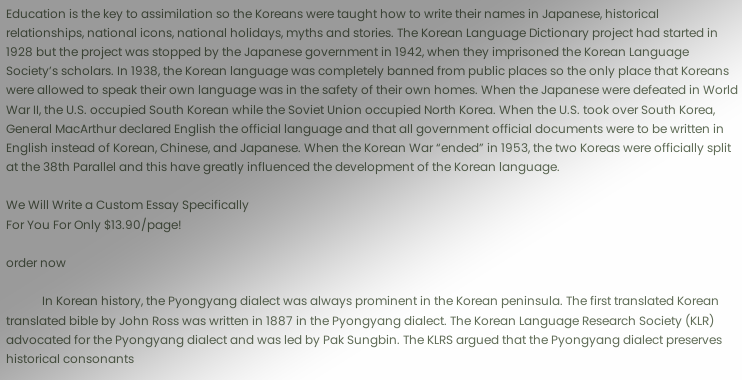Education is the key to assimilation so the Koreans were taught how to write their names in Japanese, historical relationships, national icons, national holidays, myths and stories. The Korean Language Dictionary project had started in 1928 but the project was stopped by the Japanese government in 1942, when they imprisoned the Korean Language Society’s scholars. In 1938, the Korean language was completely banned from public places so the only place that Koreans were allowed to speak their own language was in the safety of their own homes. When the Japanese were defeated in World War II, the U.S. occupied South Korean while the Soviet Union occupied North Korea. When the U.S. took over South Korea, General MacArthur declared English the official language and that all government official documents were to be written in English instead of Korean, Chinese, and Japanese. When the Korean War “ended” in 1953, the two Koreas were officially split at the 38th Parallel and this have greatly influenced the development of the Korean language.

We Will Write a Custom Essay Specifically
For You For Only $13.90/page!

order now

            In Korean history, the Pyongyang dialect was always prominent in the Korean peninsula. The first translated Korean translated bible by John Ross was written in 1887 in the Pyongyang dialect. The Korean Language Research Society (KLR) advocated for the Pyongyang dialect and was led by Pak Sungbin. The KLRS argued that the Pyongyang dialect preserves historical consonants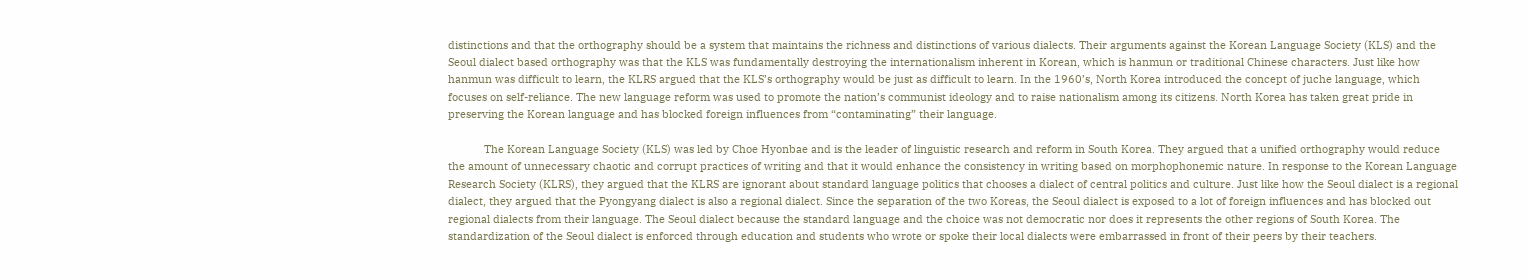distinctions and that the orthography should be a system that maintains the richness and distinctions of various dialects. Their arguments against the Korean Language Society (KLS) and the Seoul dialect based orthography was that the KLS was fundamentally destroying the internationalism inherent in Korean, which is hanmun or traditional Chinese characters. Just like how hanmun was difficult to learn, the KLRS argued that the KLS’s orthography would be just as difficult to learn. In the 1960’s, North Korea introduced the concept of juche language, which focuses on self-reliance. The new language reform was used to promote the nation’s communist ideology and to raise nationalism among its citizens. North Korea has taken great pride in preserving the Korean language and has blocked foreign influences from “contaminating” their language.

            The Korean Language Society (KLS) was led by Choe Hyonbae and is the leader of linguistic research and reform in South Korea. They argued that a unified orthography would reduce the amount of unnecessary chaotic and corrupt practices of writing and that it would enhance the consistency in writing based on morphophonemic nature. In response to the Korean Language Research Society (KLRS), they argued that the KLRS are ignorant about standard language politics that chooses a dialect of central politics and culture. Just like how the Seoul dialect is a regional dialect, they argued that the Pyongyang dialect is also a regional dialect. Since the separation of the two Koreas, the Seoul dialect is exposed to a lot of foreign influences and has blocked out regional dialects from their language. The Seoul dialect because the standard language and the choice was not democratic nor does it represents the other regions of South Korea. The standardization of the Seoul dialect is enforced through education and students who wrote or spoke their local dialects were embarrassed in front of their peers by their teachers.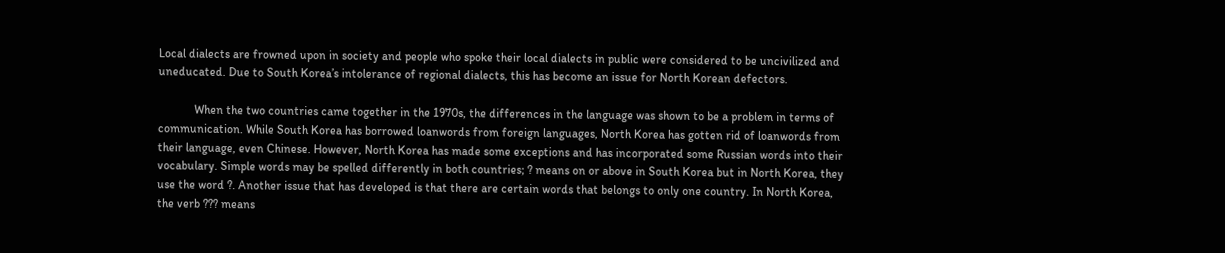Local dialects are frowned upon in society and people who spoke their local dialects in public were considered to be uncivilized and uneducated. Due to South Korea’s intolerance of regional dialects, this has become an issue for North Korean defectors.

            When the two countries came together in the 1970s, the differences in the language was shown to be a problem in terms of communication. While South Korea has borrowed loanwords from foreign languages, North Korea has gotten rid of loanwords from their language, even Chinese. However, North Korea has made some exceptions and has incorporated some Russian words into their vocabulary. Simple words may be spelled differently in both countries; ? means on or above in South Korea but in North Korea, they use the word ?. Another issue that has developed is that there are certain words that belongs to only one country. In North Korea, the verb ??? means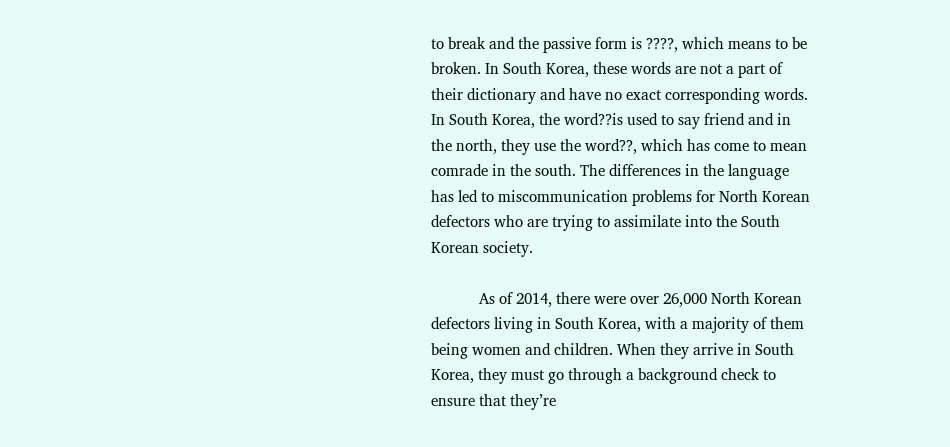to break and the passive form is ????, which means to be broken. In South Korea, these words are not a part of their dictionary and have no exact corresponding words. In South Korea, the word??is used to say friend and in the north, they use the word??, which has come to mean comrade in the south. The differences in the language has led to miscommunication problems for North Korean defectors who are trying to assimilate into the South Korean society.

            As of 2014, there were over 26,000 North Korean defectors living in South Korea, with a majority of them being women and children. When they arrive in South Korea, they must go through a background check to ensure that they’re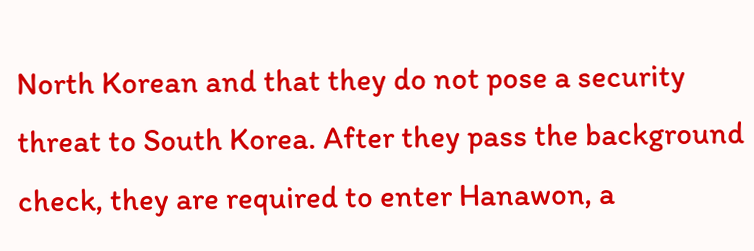North Korean and that they do not pose a security threat to South Korea. After they pass the background check, they are required to enter Hanawon, a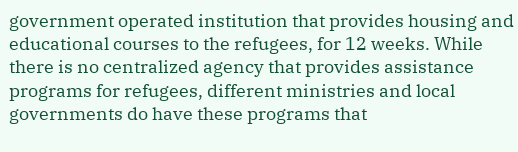government operated institution that provides housing and educational courses to the refugees, for 12 weeks. While there is no centralized agency that provides assistance programs for refugees, different ministries and local governments do have these programs that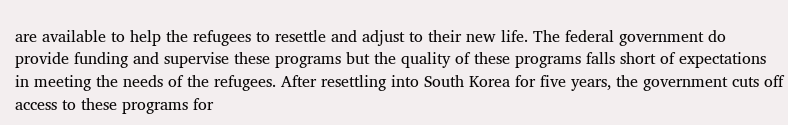are available to help the refugees to resettle and adjust to their new life. The federal government do provide funding and supervise these programs but the quality of these programs falls short of expectations in meeting the needs of the refugees. After resettling into South Korea for five years, the government cuts off access to these programs for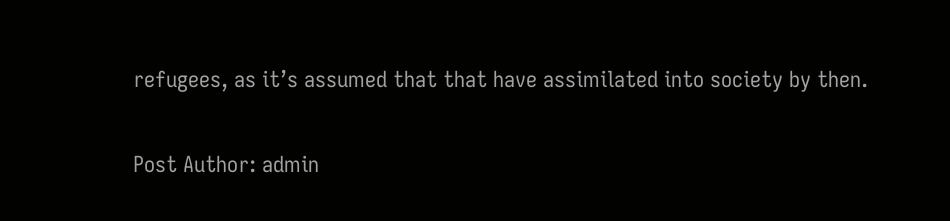refugees, as it’s assumed that that have assimilated into society by then.

Post Author: admin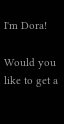I'm Dora!

Would you like to get a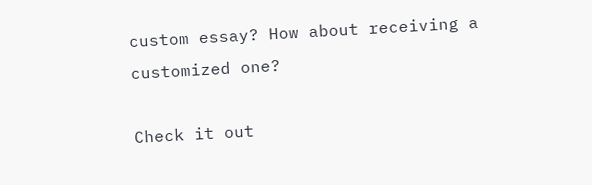custom essay? How about receiving a customized one?

Check it out